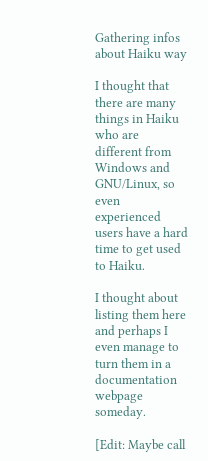Gathering infos about Haiku way

I thought that there are many things in Haiku who are different from Windows and GNU/Linux, so even experienced users have a hard time to get used to Haiku.

I thought about listing them here and perhaps I even manage to turn them in a documentation webpage someday.

[Edit: Maybe call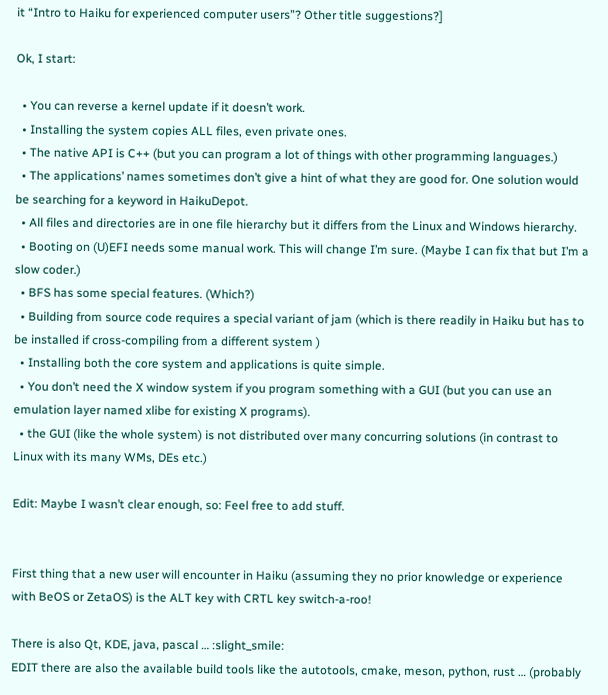it “Intro to Haiku for experienced computer users”? Other title suggestions?]

Ok, I start:

  • You can reverse a kernel update if it doesn’t work.
  • Installing the system copies ALL files, even private ones.
  • The native API is C++ (but you can program a lot of things with other programming languages.)
  • The applications’ names sometimes don’t give a hint of what they are good for. One solution would be searching for a keyword in HaikuDepot.
  • All files and directories are in one file hierarchy but it differs from the Linux and Windows hierarchy.
  • Booting on (U)EFI needs some manual work. This will change I’m sure. (Maybe I can fix that but I’m a slow coder.)
  • BFS has some special features. (Which?)
  • Building from source code requires a special variant of jam (which is there readily in Haiku but has to be installed if cross-compiling from a different system )
  • Installing both the core system and applications is quite simple.
  • You don’t need the X window system if you program something with a GUI (but you can use an emulation layer named xlibe for existing X programs).
  • the GUI (like the whole system) is not distributed over many concurring solutions (in contrast to Linux with its many WMs, DEs etc.)

Edit: Maybe I wasn’t clear enough, so: Feel free to add stuff.


First thing that a new user will encounter in Haiku (assuming they no prior knowledge or experience with BeOS or ZetaOS) is the ALT key with CRTL key switch-a-roo!

There is also Qt, KDE, java, pascal … :slight_smile:
EDIT there are also the available build tools like the autotools, cmake, meson, python, rust … (probably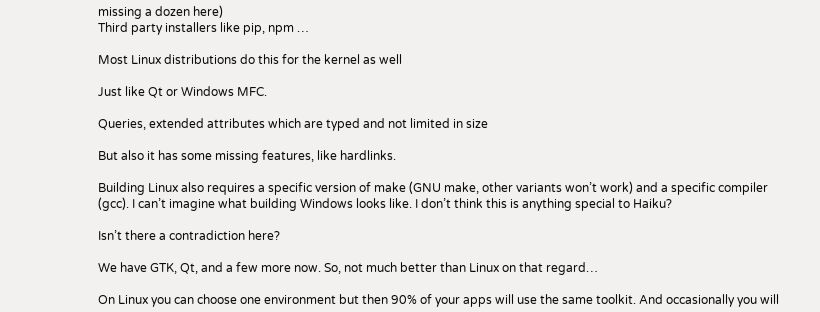missing a dozen here)
Third party installers like pip, npm …

Most Linux distributions do this for the kernel as well

Just like Qt or Windows MFC.

Queries, extended attributes which are typed and not limited in size

But also it has some missing features, like hardlinks.

Building Linux also requires a specific version of make (GNU make, other variants won’t work) and a specific compiler (gcc). I can’t imagine what building Windows looks like. I don’t think this is anything special to Haiku?

Isn’t there a contradiction here?

We have GTK, Qt, and a few more now. So, not much better than Linux on that regard…

On Linux you can choose one environment but then 90% of your apps will use the same toolkit. And occasionally you will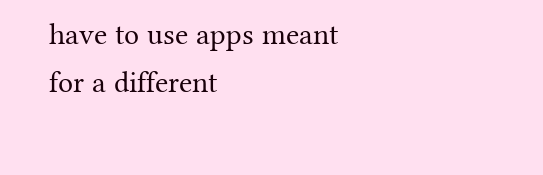have to use apps meant for a different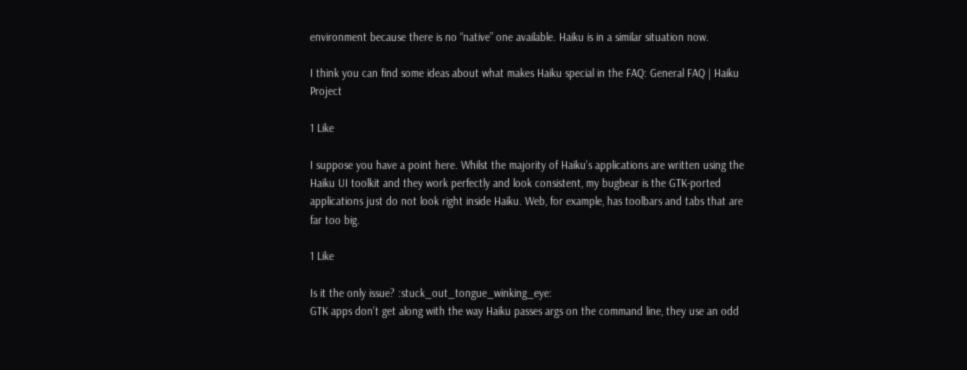environment because there is no “native” one available. Haiku is in a similar situation now.

I think you can find some ideas about what makes Haiku special in the FAQ: General FAQ | Haiku Project

1 Like

I suppose you have a point here. Whilst the majority of Haiku’s applications are written using the Haiku UI toolkit and they work perfectly and look consistent, my bugbear is the GTK-ported applications just do not look right inside Haiku. Web, for example, has toolbars and tabs that are far too big.

1 Like

Is it the only issue? :stuck_out_tongue_winking_eye:
GTK apps don’t get along with the way Haiku passes args on the command line, they use an odd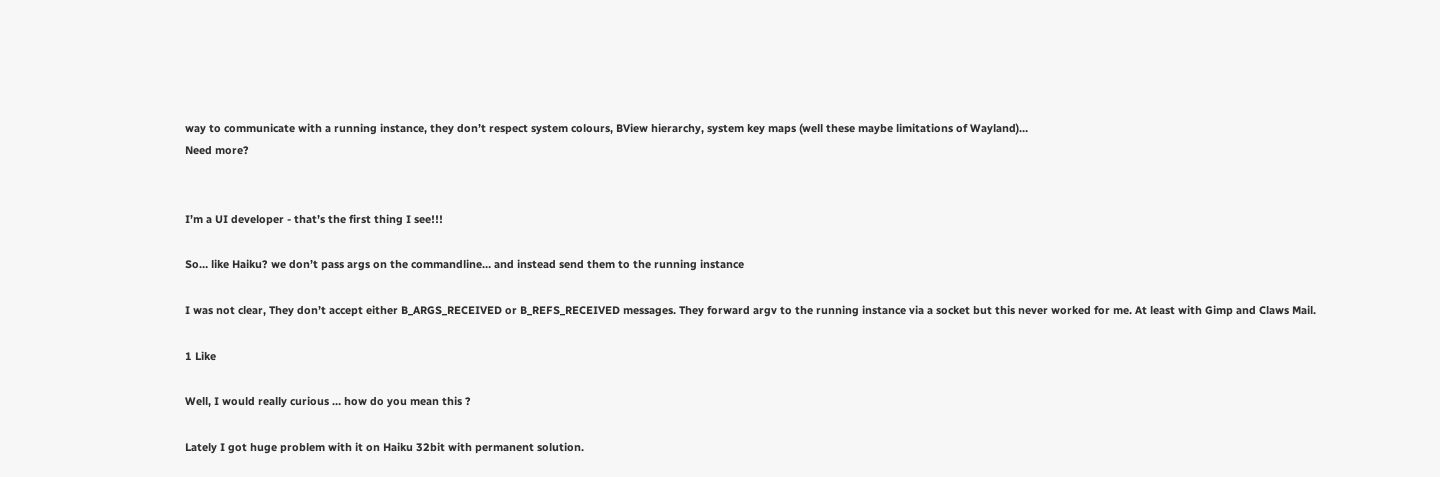way to communicate with a running instance, they don’t respect system colours, BView hierarchy, system key maps (well these maybe limitations of Wayland)…
Need more?


I’m a UI developer - that’s the first thing I see!!!

So… like Haiku? we don’t pass args on the commandline… and instead send them to the running instance

I was not clear, They don’t accept either B_ARGS_RECEIVED or B_REFS_RECEIVED messages. They forward argv to the running instance via a socket but this never worked for me. At least with Gimp and Claws Mail.

1 Like

Well, I would really curious … how do you mean this ?

Lately I got huge problem with it on Haiku 32bit with permanent solution.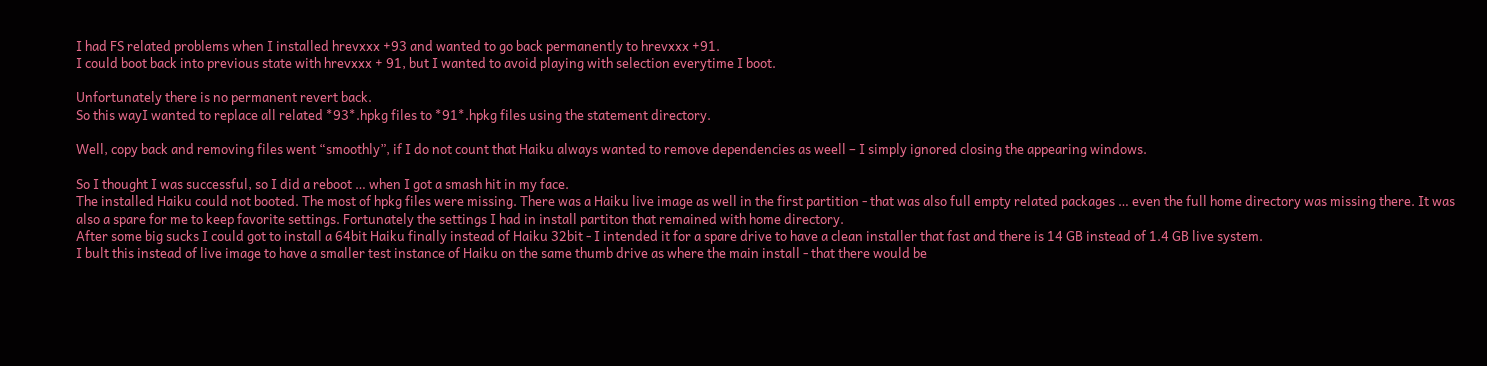I had FS related problems when I installed hrevxxx +93 and wanted to go back permanently to hrevxxx +91.
I could boot back into previous state with hrevxxx + 91, but I wanted to avoid playing with selection everytime I boot.

Unfortunately there is no permanent revert back.
So this wayI wanted to replace all related *93*.hpkg files to *91*.hpkg files using the statement directory.

Well, copy back and removing files went “smoothly”, if I do not count that Haiku always wanted to remove dependencies as weell – I simply ignored closing the appearing windows.

So I thought I was successful, so I did a reboot … when I got a smash hit in my face.
The installed Haiku could not booted. The most of hpkg files were missing. There was a Haiku live image as well in the first partition - that was also full empty related packages … even the full home directory was missing there. It was also a spare for me to keep favorite settings. Fortunately the settings I had in install partiton that remained with home directory.
After some big sucks I could got to install a 64bit Haiku finally instead of Haiku 32bit - I intended it for a spare drive to have a clean installer that fast and there is 14 GB instead of 1.4 GB live system.
I bult this instead of live image to have a smaller test instance of Haiku on the same thumb drive as where the main install - that there would be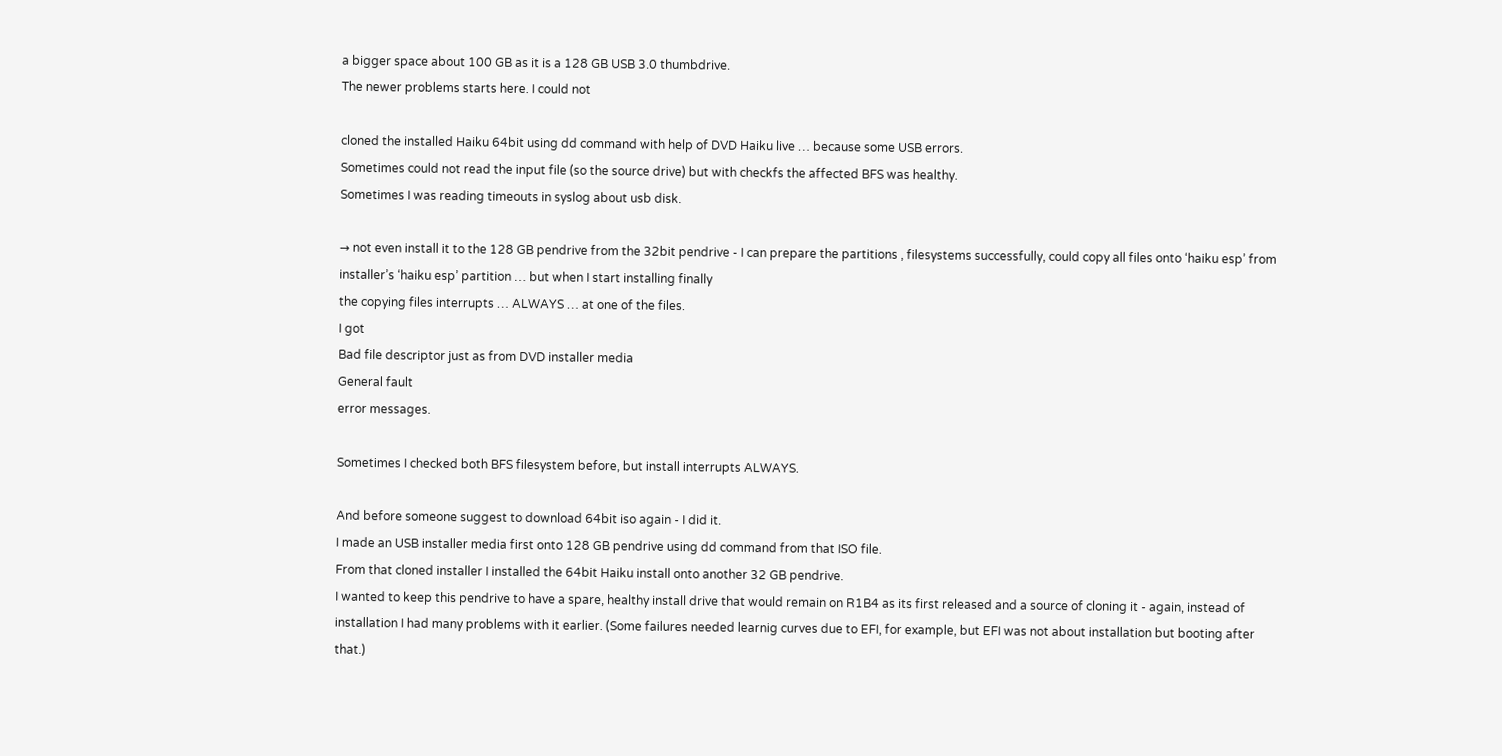a bigger space about 100 GB as it is a 128 GB USB 3.0 thumbdrive.
The newer problems starts here. I could not

cloned the installed Haiku 64bit using dd command with help of DVD Haiku live … because some USB errors.
Sometimes could not read the input file (so the source drive) but with checkfs the affected BFS was healthy.
Sometimes I was reading timeouts in syslog about usb disk.

→ not even install it to the 128 GB pendrive from the 32bit pendrive - I can prepare the partitions , filesystems successfully, could copy all files onto ‘haiku esp’ from installer’s ‘haiku esp’ partition … but when I start installing finally
the copying files interrupts … ALWAYS … at one of the files.
I got
Bad file descriptor just as from DVD installer media
General fault
error messages.

Sometimes I checked both BFS filesystem before, but install interrupts ALWAYS.

And before someone suggest to download 64bit iso again - I did it.
I made an USB installer media first onto 128 GB pendrive using dd command from that ISO file.
From that cloned installer I installed the 64bit Haiku install onto another 32 GB pendrive.
I wanted to keep this pendrive to have a spare, healthy install drive that would remain on R1B4 as its first released and a source of cloning it - again, instead of installation I had many problems with it earlier. (Some failures needed learnig curves due to EFI, for example, but EFI was not about installation but booting after that.)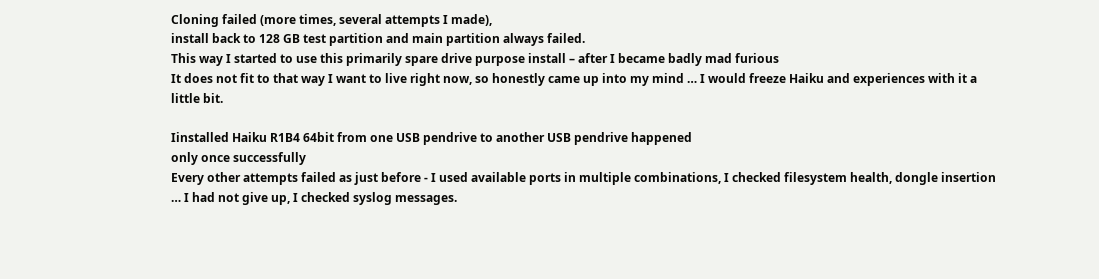Cloning failed (more times, several attempts I made),
install back to 128 GB test partition and main partition always failed.
This way I started to use this primarily spare drive purpose install – after I became badly mad furious
It does not fit to that way I want to live right now, so honestly came up into my mind … I would freeze Haiku and experiences with it a little bit.

Iinstalled Haiku R1B4 64bit from one USB pendrive to another USB pendrive happened
only once successfully
Every other attempts failed as just before - I used available ports in multiple combinations, I checked filesystem health, dongle insertion … I had not give up, I checked syslog messages.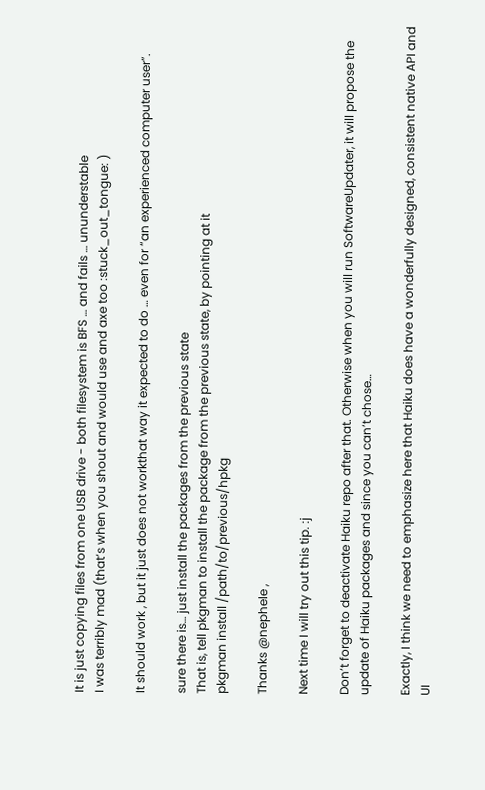It is just copying files from one USB drive - both filesystem is BFS … and fails … ununderstable
I was terribly mad (that’s when you shout and would use and axe too :stuck_out_tongue: )

It should work , but it just does not workthat way it expected to do … even for “an experienced computer user”.

sure there is… just install the packages from the previous state
That is, tell pkgman to install the package from the previous state, by pointing at it
pkgman install /path/to/previous/hpkg

Thanks @nephele ,

Next time I will try out this tip. :j

Don’t forget to deactivate Haiku repo after that. Otherwise when you will run SoftwareUpdater, it will propose the update of Haiku packages and since you can’t chose…

Exactly, I think we need to emphasize here that Haiku does have a wonderfully designed, consistent native API and UI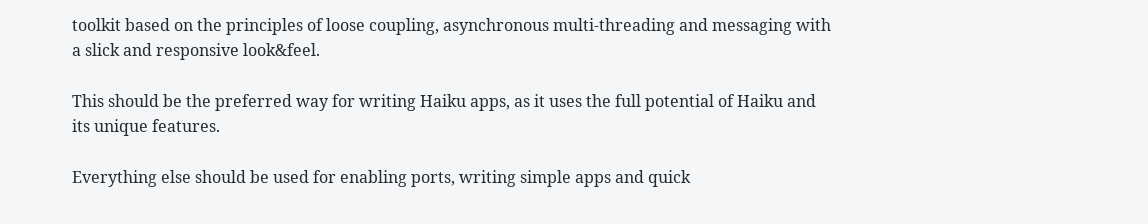toolkit based on the principles of loose coupling, asynchronous multi-threading and messaging with a slick and responsive look&feel.

This should be the preferred way for writing Haiku apps, as it uses the full potential of Haiku and its unique features.

Everything else should be used for enabling ports, writing simple apps and quick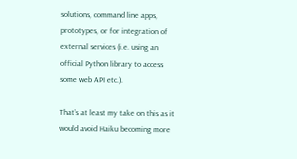solutions, command line apps, prototypes, or for integration of external services (i.e. using an official Python library to access some web API etc.).

That’s at least my take on this as it would avoid Haiku becoming more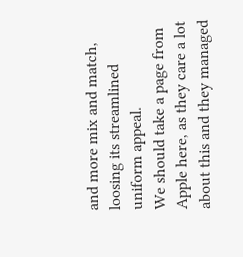and more mix and match, loosing its streamlined uniform appeal.
We should take a page from Apple here, as they care a lot about this and they managed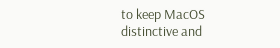to keep MacOS distinctive and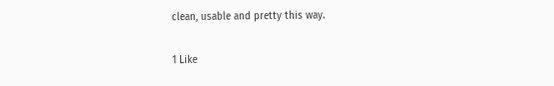clean, usable and pretty this way.

1 Like